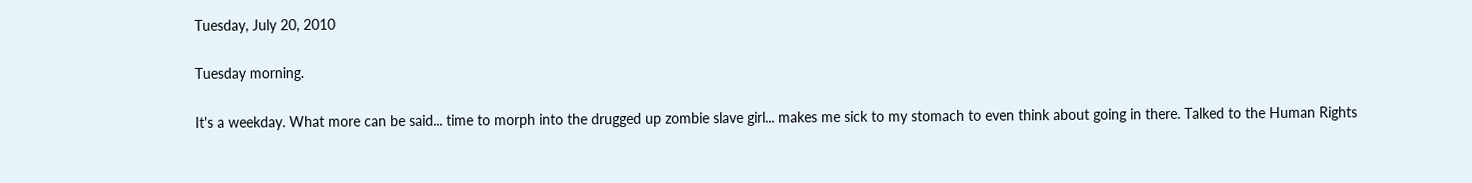Tuesday, July 20, 2010

Tuesday morning.

It's a weekday. What more can be said... time to morph into the drugged up zombie slave girl... makes me sick to my stomach to even think about going in there. Talked to the Human Rights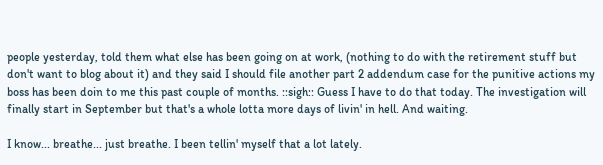people yesterday, told them what else has been going on at work, (nothing to do with the retirement stuff but don't want to blog about it) and they said I should file another part 2 addendum case for the punitive actions my boss has been doin to me this past couple of months. ::sigh:: Guess I have to do that today. The investigation will finally start in September but that's a whole lotta more days of livin' in hell. And waiting.

I know... breathe... just breathe. I been tellin' myself that a lot lately.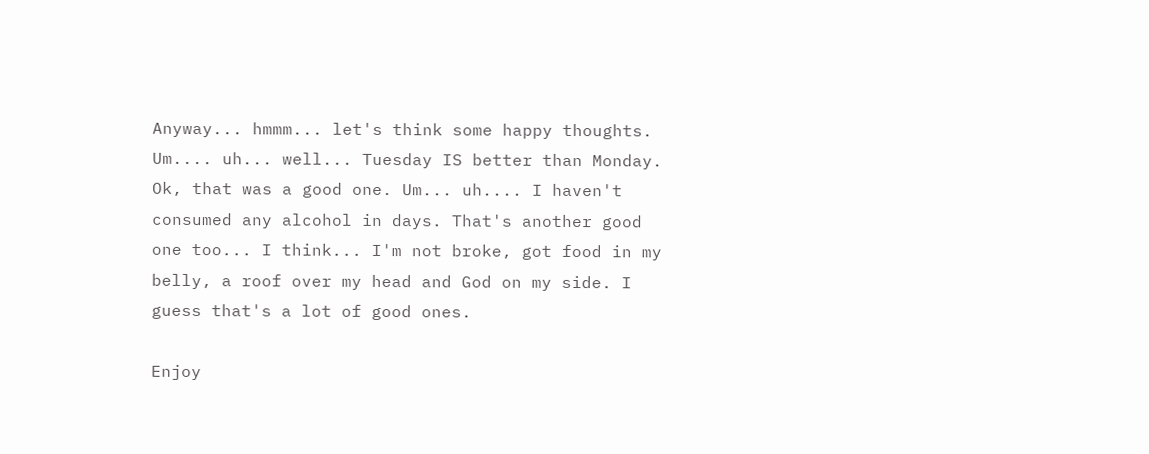Anyway... hmmm... let's think some happy thoughts. Um.... uh... well... Tuesday IS better than Monday. Ok, that was a good one. Um... uh.... I haven't consumed any alcohol in days. That's another good one too... I think... I'm not broke, got food in my belly, a roof over my head and God on my side. I guess that's a lot of good ones.

Enjoy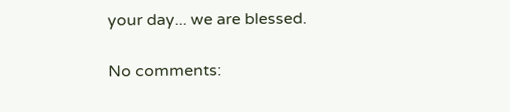your day... we are blessed.

No comments: